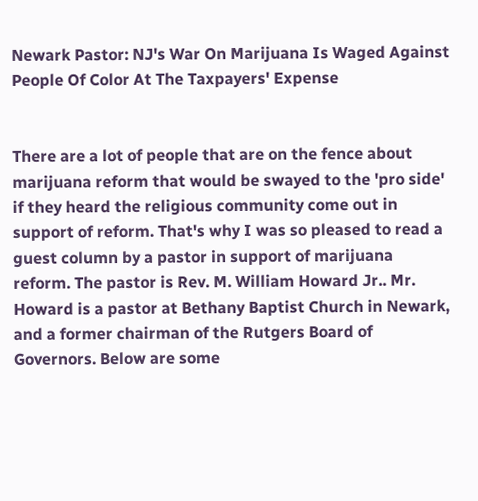Newark Pastor: NJ's War On Marijuana Is Waged Against People Of Color At The Taxpayers' Expense


There are a lot of people that are on the fence about marijuana reform that would be swayed to the 'pro side' if they heard the religious community come out in support of reform. That's why I was so pleased to read a guest column by a pastor in support of marijuana reform. The pastor is Rev. M. William Howard Jr.. Mr. Howard is a pastor at Bethany Baptist Church in Newark, and a former chairman of the Rutgers Board of Governors. Below are some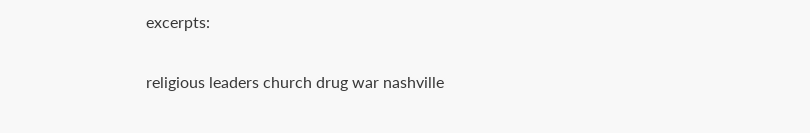excerpts:

religious leaders church drug war nashville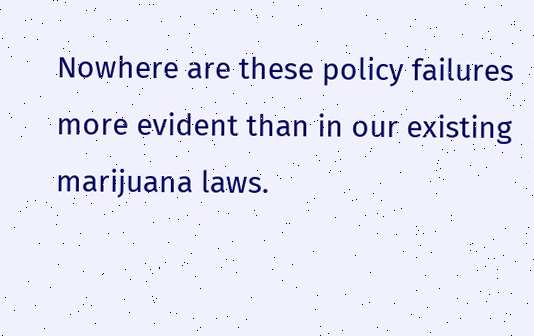Nowhere are these policy failures more evident than in our existing marijuana laws.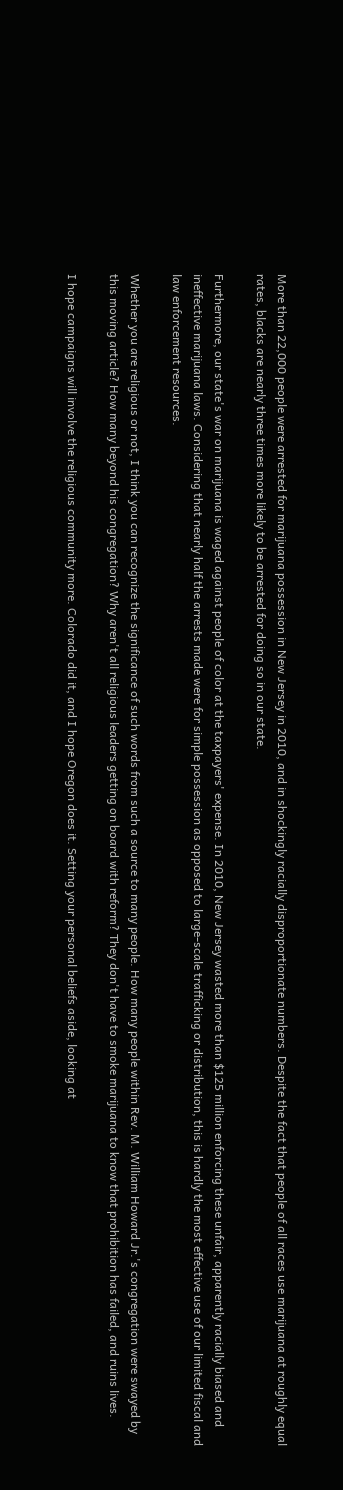More than 22,000 people were arrested for marijuana possession in New Jersey in 2010, and in shockingly racially disproportionate numbers. Despite the fact that people of all races use marijuana at roughly equal rates, blacks are nearly three times more likely to be arrested for doing so in our state.

Furthermore, our state's war on marijuana is waged against people of color at the taxpayers' expense. In 2010, New Jersey wasted more than $125 million enforcing these unfair, apparently racially biased and ineffective marijuana laws. Considering that nearly half the arrests made were for simple possession as opposed to large-scale trafficking or distribution, this is hardly the most effective use of our limited fiscal and law enforcement resources.

Whether you are religious or not, I think you can recognize the significance of such words from such a source to many people. How many people within Rev. M. William Howard Jr.'s congregation were swayed by this moving article? How many beyond his congregation? Why aren't all religious leaders getting on board with reform? They don't have to smoke marijuana to know that prohibition has failed, and ruins lives.

I hope campaigns will involve the religious community more. Colorado did it, and I hope Oregon does it. Setting your personal beliefs aside, looking at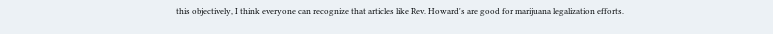this objectively, I think everyone can recognize that articles like Rev. Howard's are good for marijuana legalization efforts.